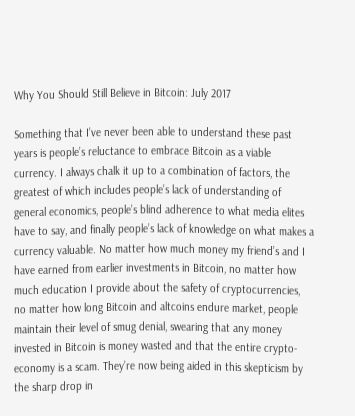Why You Should Still Believe in Bitcoin: July 2017

Something that I’ve never been able to understand these past years is people’s reluctance to embrace Bitcoin as a viable currency. I always chalk it up to a combination of factors, the greatest of which includes people’s lack of understanding of general economics, people’s blind adherence to what media elites have to say, and finally people’s lack of knowledge on what makes a currency valuable. No matter how much money my friend’s and I have earned from earlier investments in Bitcoin, no matter how much education I provide about the safety of cryptocurrencies, no matter how long Bitcoin and altcoins endure market, people maintain their level of smug denial, swearing that any money invested in Bitcoin is money wasted and that the entire crypto-economy is a scam. They’re now being aided in this skepticism by the sharp drop in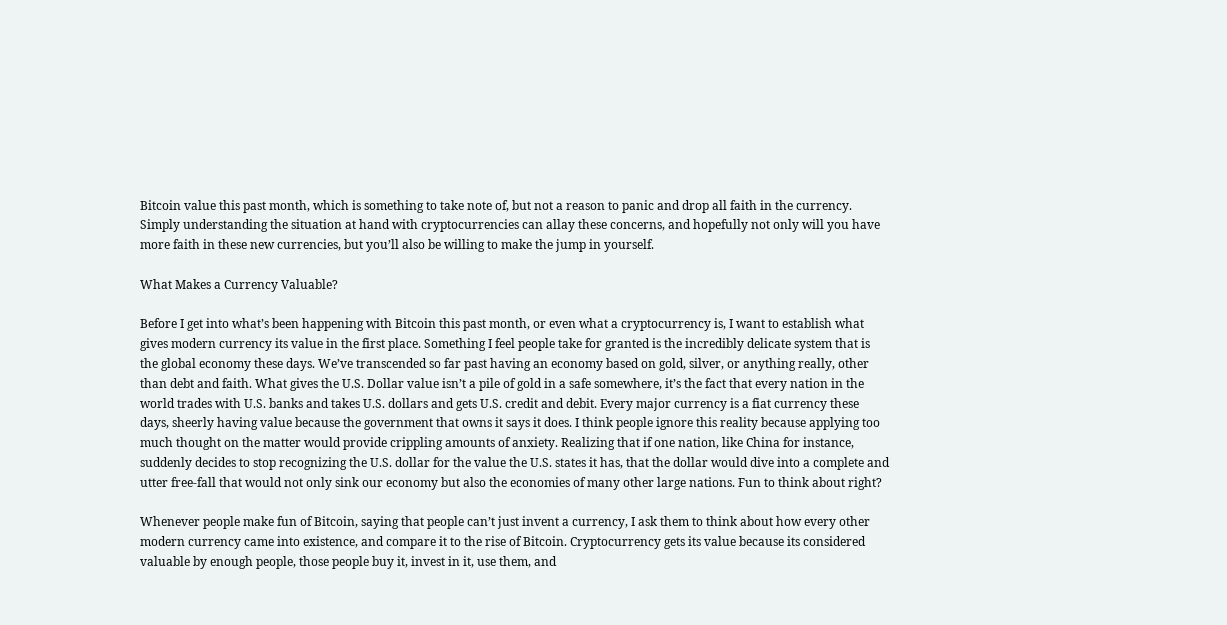Bitcoin value this past month, which is something to take note of, but not a reason to panic and drop all faith in the currency. Simply understanding the situation at hand with cryptocurrencies can allay these concerns, and hopefully not only will you have more faith in these new currencies, but you’ll also be willing to make the jump in yourself.

What Makes a Currency Valuable?

Before I get into what’s been happening with Bitcoin this past month, or even what a cryptocurrency is, I want to establish what gives modern currency its value in the first place. Something I feel people take for granted is the incredibly delicate system that is the global economy these days. We’ve transcended so far past having an economy based on gold, silver, or anything really, other than debt and faith. What gives the U.S. Dollar value isn’t a pile of gold in a safe somewhere, it’s the fact that every nation in the world trades with U.S. banks and takes U.S. dollars and gets U.S. credit and debit. Every major currency is a fiat currency these days, sheerly having value because the government that owns it says it does. I think people ignore this reality because applying too much thought on the matter would provide crippling amounts of anxiety. Realizing that if one nation, like China for instance, suddenly decides to stop recognizing the U.S. dollar for the value the U.S. states it has, that the dollar would dive into a complete and utter free-fall that would not only sink our economy but also the economies of many other large nations. Fun to think about right?

Whenever people make fun of Bitcoin, saying that people can’t just invent a currency, I ask them to think about how every other modern currency came into existence, and compare it to the rise of Bitcoin. Cryptocurrency gets its value because its considered valuable by enough people, those people buy it, invest in it, use them, and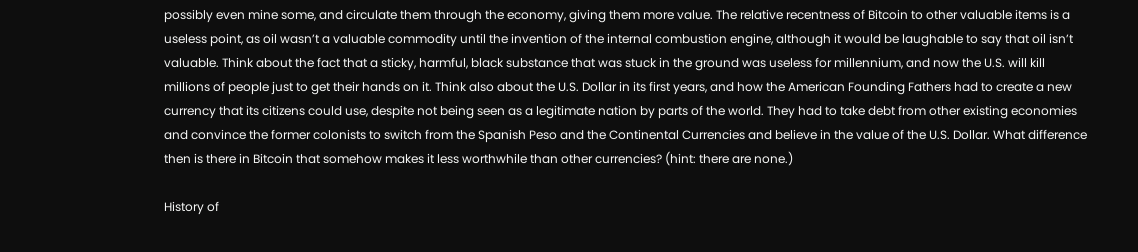possibly even mine some, and circulate them through the economy, giving them more value. The relative recentness of Bitcoin to other valuable items is a useless point, as oil wasn’t a valuable commodity until the invention of the internal combustion engine, although it would be laughable to say that oil isn’t valuable. Think about the fact that a sticky, harmful, black substance that was stuck in the ground was useless for millennium, and now the U.S. will kill millions of people just to get their hands on it. Think also about the U.S. Dollar in its first years, and how the American Founding Fathers had to create a new currency that its citizens could use, despite not being seen as a legitimate nation by parts of the world. They had to take debt from other existing economies and convince the former colonists to switch from the Spanish Peso and the Continental Currencies and believe in the value of the U.S. Dollar. What difference then is there in Bitcoin that somehow makes it less worthwhile than other currencies? (hint: there are none.)

History of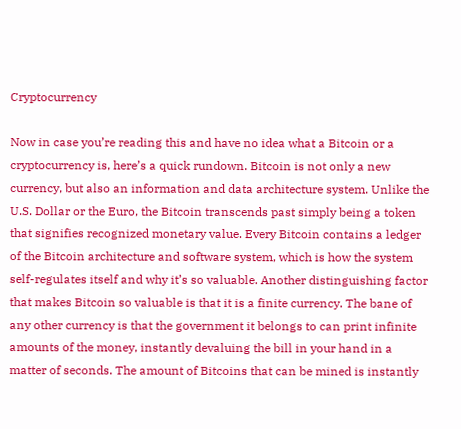Cryptocurrency

Now in case you’re reading this and have no idea what a Bitcoin or a cryptocurrency is, here’s a quick rundown. Bitcoin is not only a new currency, but also an information and data architecture system. Unlike the U.S. Dollar or the Euro, the Bitcoin transcends past simply being a token that signifies recognized monetary value. Every Bitcoin contains a ledger of the Bitcoin architecture and software system, which is how the system self-regulates itself and why it’s so valuable. Another distinguishing factor that makes Bitcoin so valuable is that it is a finite currency. The bane of any other currency is that the government it belongs to can print infinite amounts of the money, instantly devaluing the bill in your hand in a matter of seconds. The amount of Bitcoins that can be mined is instantly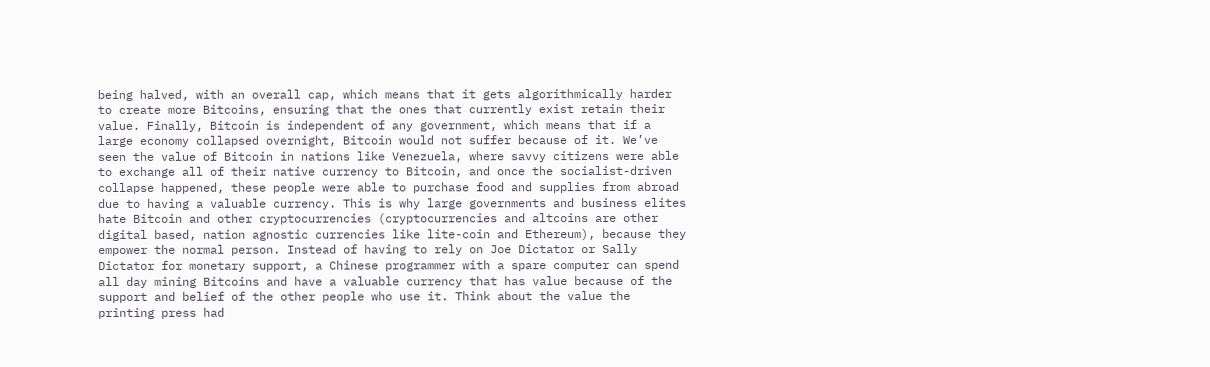being halved, with an overall cap, which means that it gets algorithmically harder to create more Bitcoins, ensuring that the ones that currently exist retain their value. Finally, Bitcoin is independent of any government, which means that if a large economy collapsed overnight, Bitcoin would not suffer because of it. We’ve seen the value of Bitcoin in nations like Venezuela, where savvy citizens were able to exchange all of their native currency to Bitcoin, and once the socialist-driven collapse happened, these people were able to purchase food and supplies from abroad due to having a valuable currency. This is why large governments and business elites hate Bitcoin and other cryptocurrencies (cryptocurrencies and altcoins are other digital based, nation agnostic currencies like lite-coin and Ethereum), because they empower the normal person. Instead of having to rely on Joe Dictator or Sally Dictator for monetary support, a Chinese programmer with a spare computer can spend all day mining Bitcoins and have a valuable currency that has value because of the support and belief of the other people who use it. Think about the value the printing press had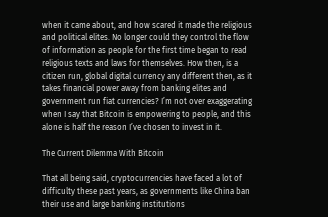when it came about, and how scared it made the religious and political elites. No longer could they control the flow of information as people for the first time began to read religious texts and laws for themselves. How then, is a citizen run, global digital currency any different then, as it takes financial power away from banking elites and government run fiat currencies? I’m not over exaggerating when I say that Bitcoin is empowering to people, and this alone is half the reason I’ve chosen to invest in it.

The Current Dilemma With Bitcoin

That all being said, cryptocurrencies have faced a lot of difficulty these past years, as governments like China ban their use and large banking institutions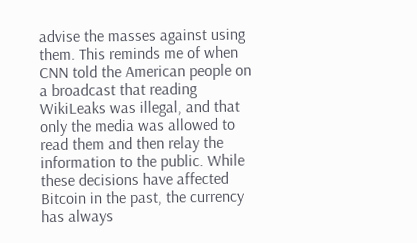advise the masses against using them. This reminds me of when CNN told the American people on a broadcast that reading WikiLeaks was illegal, and that only the media was allowed to read them and then relay the information to the public. While these decisions have affected Bitcoin in the past, the currency has always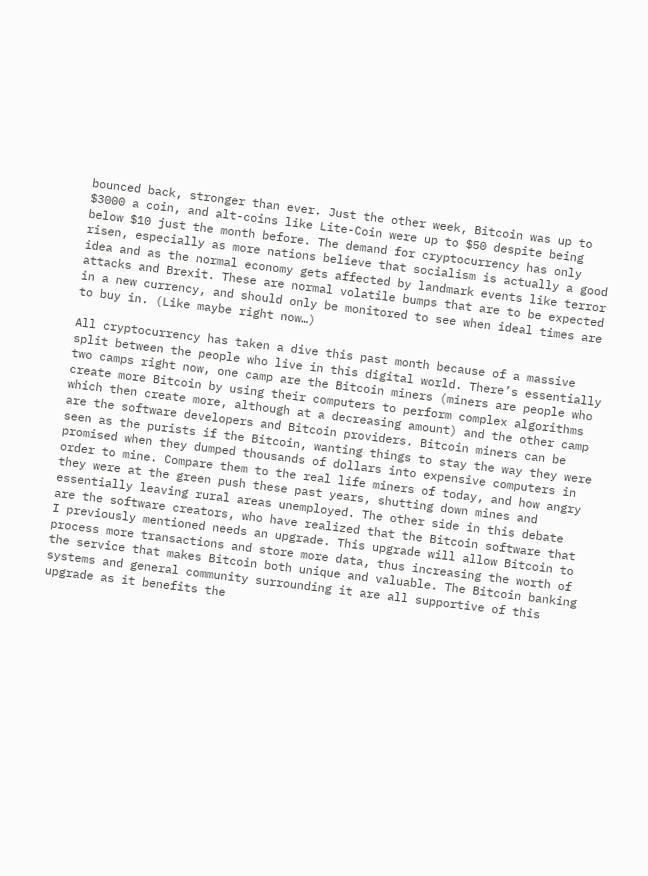bounced back, stronger than ever. Just the other week, Bitcoin was up to $3000 a coin, and alt-coins like Lite-Coin were up to $50 despite being below $10 just the month before. The demand for cryptocurrency has only risen, especially as more nations believe that socialism is actually a good idea and as the normal economy gets affected by landmark events like terror attacks and Brexit. These are normal volatile bumps that are to be expected in a new currency, and should only be monitored to see when ideal times are to buy in. (Like maybe right now…)

All cryptocurrency has taken a dive this past month because of a massive split between the people who live in this digital world. There’s essentially two camps right now, one camp are the Bitcoin miners (miners are people who create more Bitcoin by using their computers to perform complex algorithms which then create more, although at a decreasing amount) and the other camp are the software developers and Bitcoin providers. Bitcoin miners can be seen as the purists if the Bitcoin, wanting things to stay the way they were promised when they dumped thousands of dollars into expensive computers in order to mine. Compare them to the real life miners of today, and how angry they were at the green push these past years, shutting down mines and essentially leaving rural areas unemployed. The other side in this debate are the software creators, who have realized that the Bitcoin software that I previously mentioned needs an upgrade. This upgrade will allow Bitcoin to process more transactions and store more data, thus increasing the worth of the service that makes Bitcoin both unique and valuable. The Bitcoin banking systems and general community surrounding it are all supportive of this upgrade as it benefits the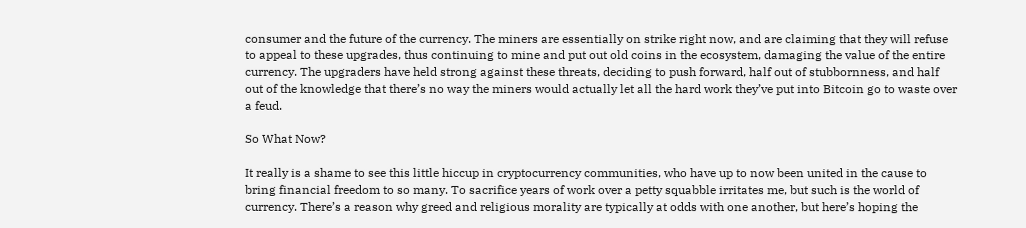consumer and the future of the currency. The miners are essentially on strike right now, and are claiming that they will refuse to appeal to these upgrades, thus continuing to mine and put out old coins in the ecosystem, damaging the value of the entire currency. The upgraders have held strong against these threats, deciding to push forward, half out of stubbornness, and half out of the knowledge that there’s no way the miners would actually let all the hard work they’ve put into Bitcoin go to waste over a feud.

So What Now?

It really is a shame to see this little hiccup in cryptocurrency communities, who have up to now been united in the cause to bring financial freedom to so many. To sacrifice years of work over a petty squabble irritates me, but such is the world of currency. There’s a reason why greed and religious morality are typically at odds with one another, but here’s hoping the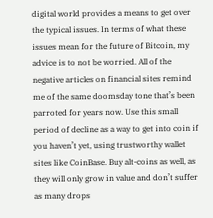digital world provides a means to get over the typical issues. In terms of what these issues mean for the future of Bitcoin, my advice is to not be worried. All of the negative articles on financial sites remind me of the same doomsday tone that’s been parroted for years now. Use this small period of decline as a way to get into coin if you haven’t yet, using trustworthy wallet sites like CoinBase. Buy alt-coins as well, as they will only grow in value and don’t suffer as many drops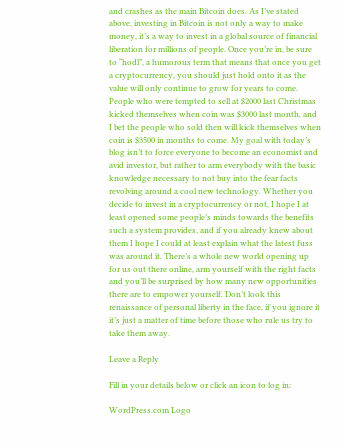and crashes as the main Bitcoin does. As I’ve stated above, investing in Bitcoin is not only a way to make money, it’s a way to invest in a global source of financial liberation for millions of people. Once you’re in, be sure to “hodl”, a humorous term that means that once you get a cryptocurrency, you should just hold onto it as the value will only continue to grow for years to come. People who were tempted to sell at $2000 last Christmas kicked themselves when coin was $3000 last month, and I bet the people who sold then will kick themselves when coin is $3500 in months to come. My goal with today’s blog isn’t to force everyone to become an economist and avid investor, but rather to arm everybody with the basic knowledge necessary to not buy into the fear facts revolving around a cool new technology. Whether you decide to invest in a cryptocurrency or not, I hope I at least opened some people’s minds towards the benefits such a system provides, and if you already knew about them I hope I could at least explain what the latest fuss was around it. There’s a whole new world opening up for us out there online, arm yourself with the right facts and you’ll be surprised by how many new opportunities there are to empower yourself. Don’t look this renaissance of personal liberty in the face, if you ignore it it’s just a matter of time before those who rule us try to take them away.

Leave a Reply

Fill in your details below or click an icon to log in:

WordPress.com Logo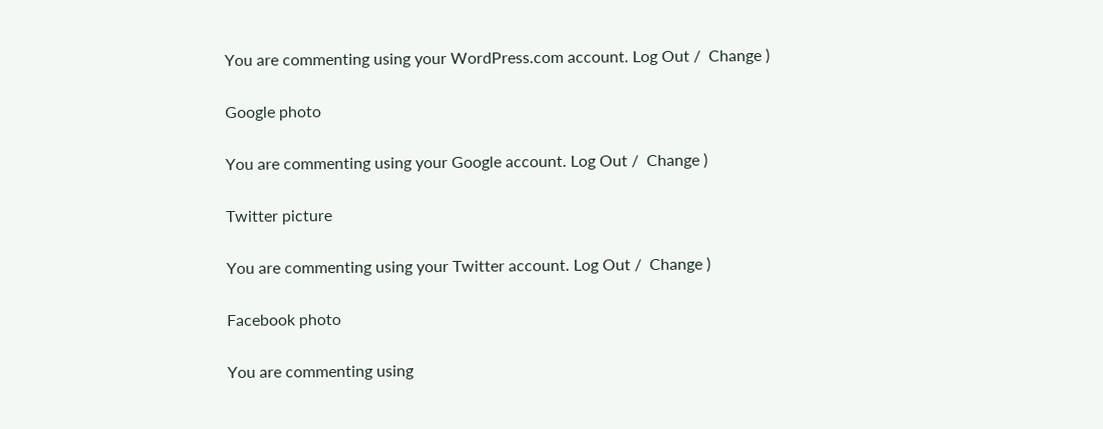You are commenting using your WordPress.com account. Log Out /  Change )

Google photo

You are commenting using your Google account. Log Out /  Change )

Twitter picture

You are commenting using your Twitter account. Log Out /  Change )

Facebook photo

You are commenting using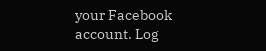your Facebook account. Log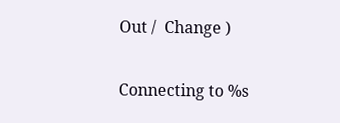Out /  Change )

Connecting to %s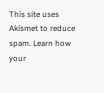This site uses Akismet to reduce spam. Learn how your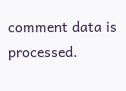comment data is processed.